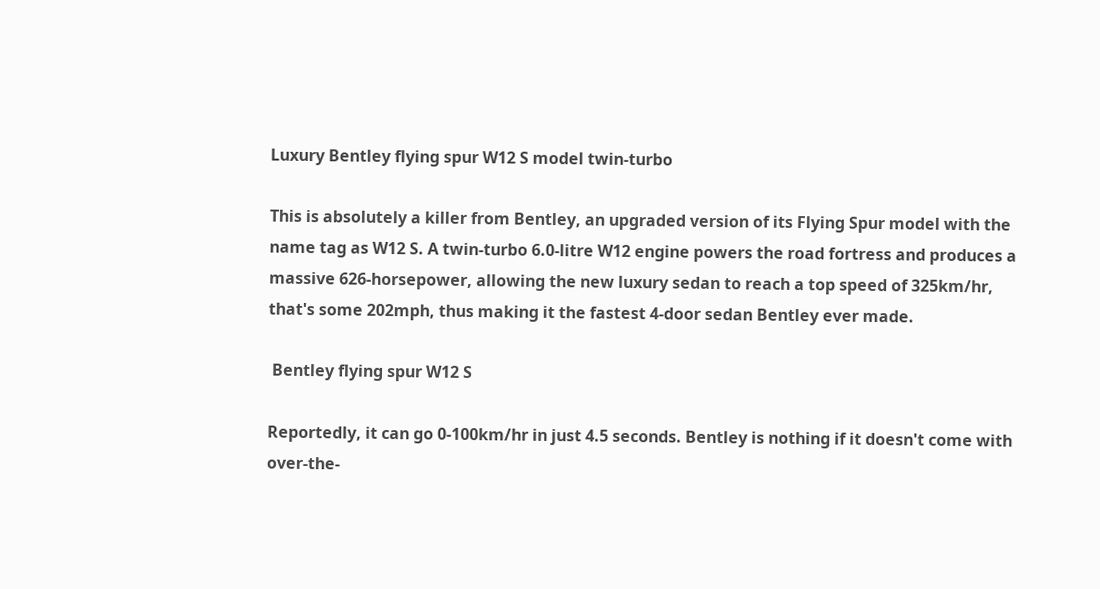Luxury Bentley flying spur W12 S model twin-turbo

This is absolutely a killer from Bentley, an upgraded version of its Flying Spur model with the name tag as W12 S. A twin-turbo 6.0-litre W12 engine powers the road fortress and produces a massive 626-horsepower, allowing the new luxury sedan to reach a top speed of 325km/hr, that's some 202mph, thus making it the fastest 4-door sedan Bentley ever made.

 Bentley flying spur W12 S

Reportedly, it can go 0-100km/hr in just 4.5 seconds. Bentley is nothing if it doesn't come with over-the-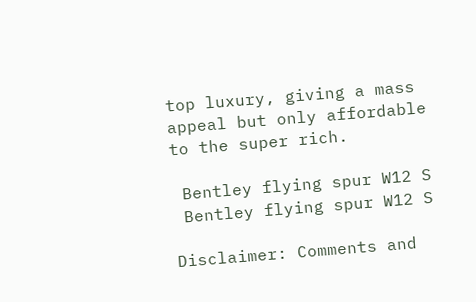top luxury, giving a mass appeal but only affordable to the super rich.

 Bentley flying spur W12 S
 Bentley flying spur W12 S

Disclaimer: Comments and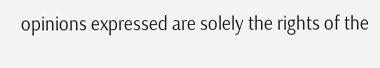opinions expressed are solely the rights of the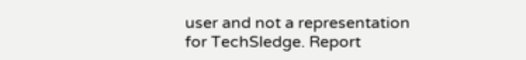user and not a representation for TechSledge. Report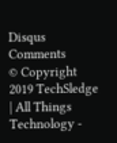Disqus Comments
© Copyright 2019 TechSledge | All Things Technology -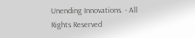Unending Innovations. - All Rights Reserved